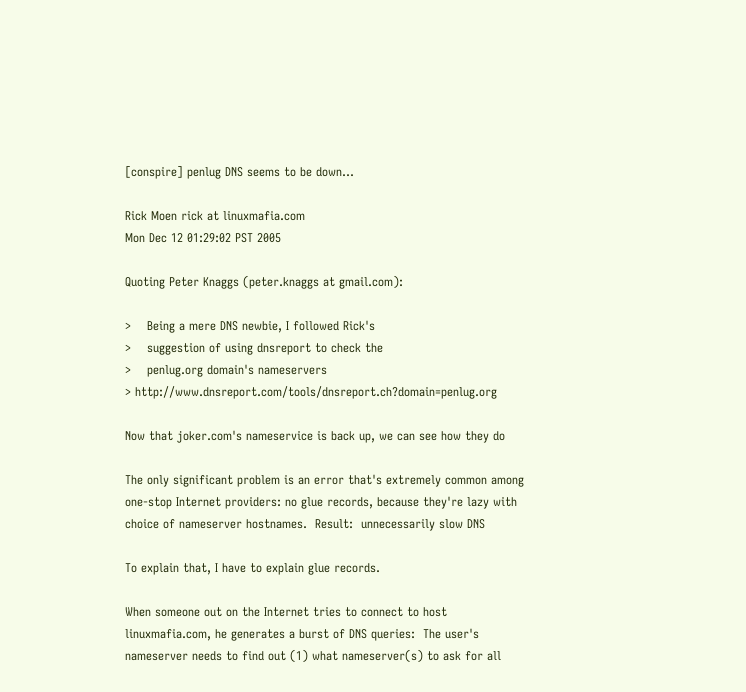[conspire] penlug DNS seems to be down...

Rick Moen rick at linuxmafia.com
Mon Dec 12 01:29:02 PST 2005

Quoting Peter Knaggs (peter.knaggs at gmail.com):

>    Being a mere DNS newbie, I followed Rick's
>    suggestion of using dnsreport to check the
>    penlug.org domain's nameservers
> http://www.dnsreport.com/tools/dnsreport.ch?domain=penlug.org

Now that joker.com's nameservice is back up, we can see how they do

The only significant problem is an error that's extremely common among
one-stop Internet providers: no glue records, because they're lazy with
choice of nameserver hostnames.  Result:  unnecessarily slow DNS

To explain that, I have to explain glue records.

When someone out on the Internet tries to connect to host
linuxmafia.com, he generates a burst of DNS queries:  The user's
nameserver needs to find out (1) what nameserver(s) to ask for all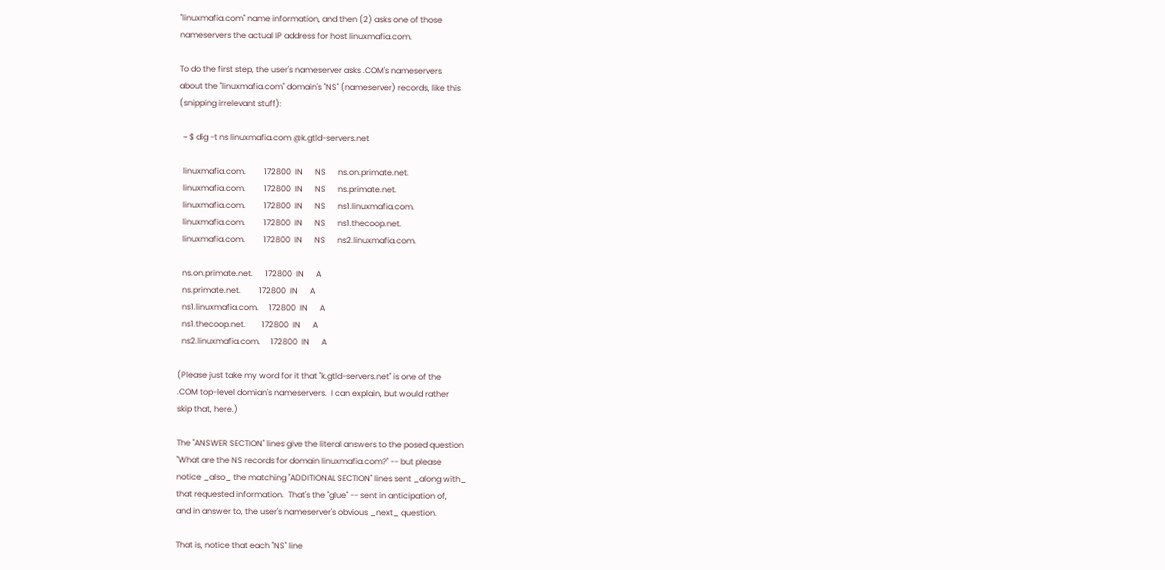"linuxmafia.com" name information, and then (2) asks one of those
nameservers the actual IP address for host linuxmafia.com.

To do the first step, the user's nameserver asks .COM's nameservers
about the "linuxmafia.com" domain's "NS" (nameserver) records, like this
(snipping irrelevant stuff):

  ~ $ dig -t ns linuxmafia.com @k.gtld-servers.net

  linuxmafia.com.         172800  IN      NS      ns.on.primate.net.
  linuxmafia.com.         172800  IN      NS      ns.primate.net.
  linuxmafia.com.         172800  IN      NS      ns1.linuxmafia.com.
  linuxmafia.com.         172800  IN      NS      ns1.thecoop.net.
  linuxmafia.com.         172800  IN      NS      ns2.linuxmafia.com.

  ns.on.primate.net.      172800  IN      A
  ns.primate.net.         172800  IN      A
  ns1.linuxmafia.com.     172800  IN      A
  ns1.thecoop.net.        172800  IN      A
  ns2.linuxmafia.com.     172800  IN      A

(Please just take my word for it that "k.gtld-servers.net" is one of the
.COM top-level domian's nameservers.  I can explain, but would rather
skip that, here.)

The "ANSWER SECTION" lines give the literal answers to the posed question
"What are the NS records for domain linuxmafia.com?" -- but please
notice _also_ the matching "ADDITIONAL SECTION" lines sent _along with_
that requested information.  That's the "glue" -- sent in anticipation of,
and in answer to, the user's nameserver's obvious _next_ question.

That is, notice that each "NS" line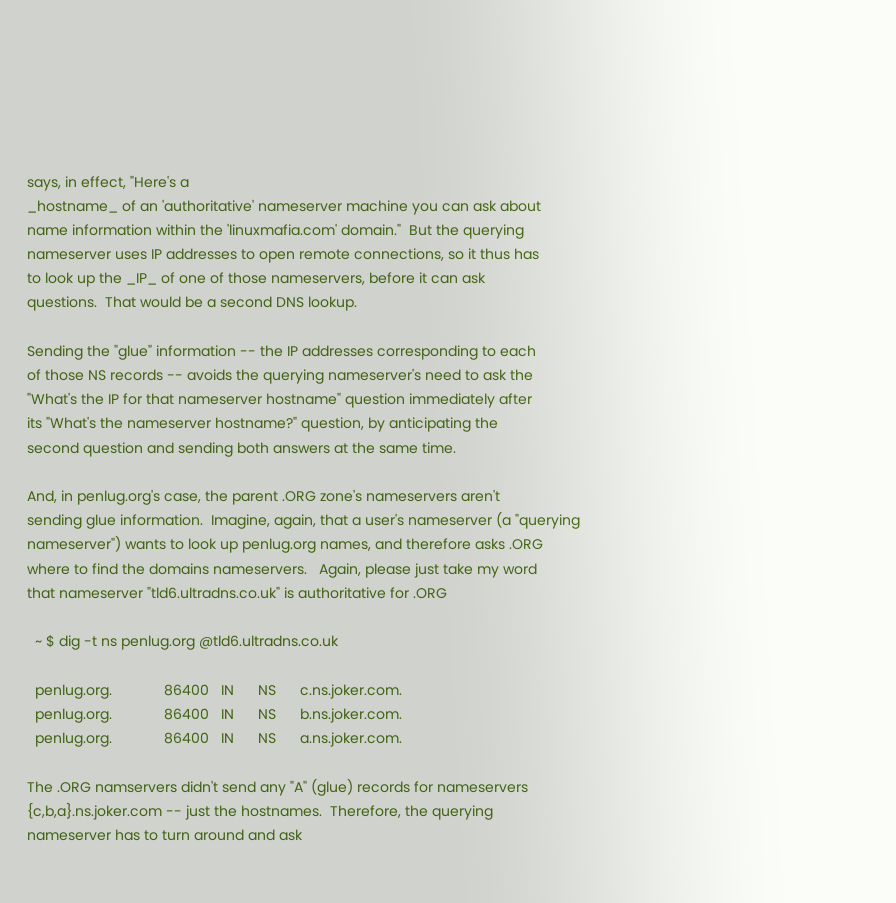says, in effect, "Here's a
_hostname_ of an 'authoritative' nameserver machine you can ask about
name information within the 'linuxmafia.com' domain."  But the querying
nameserver uses IP addresses to open remote connections, so it thus has
to look up the _IP_ of one of those nameservers, before it can ask
questions.  That would be a second DNS lookup.

Sending the "glue" information -- the IP addresses corresponding to each
of those NS records -- avoids the querying nameserver's need to ask the
"What's the IP for that nameserver hostname" question immediately after
its "What's the nameserver hostname?" question, by anticipating the
second question and sending both answers at the same time.

And, in penlug.org's case, the parent .ORG zone's nameservers aren't
sending glue information.  Imagine, again, that a user's nameserver (a "querying
nameserver") wants to look up penlug.org names, and therefore asks .ORG
where to find the domains nameservers.   Again, please just take my word
that nameserver "tld6.ultradns.co.uk" is authoritative for .ORG

  ~ $ dig -t ns penlug.org @tld6.ultradns.co.uk

  penlug.org.             86400   IN      NS      c.ns.joker.com.
  penlug.org.             86400   IN      NS      b.ns.joker.com.
  penlug.org.             86400   IN      NS      a.ns.joker.com.

The .ORG namservers didn't send any "A" (glue) records for nameservers
{c,b,a}.ns.joker.com -- just the hostnames.  Therefore, the querying
nameserver has to turn around and ask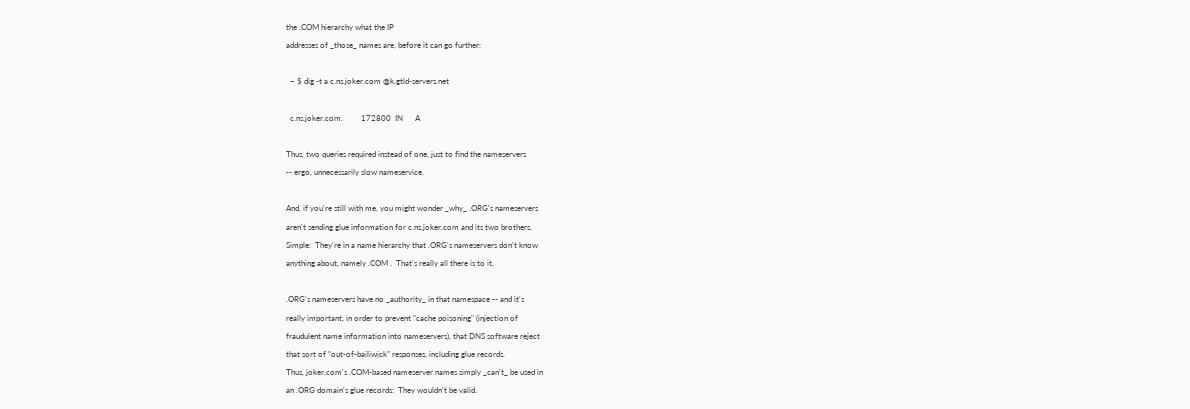the .COM hierarchy what the IP
addresses of _those_ names are, before it can go further:

  ~ $ dig -t a c.ns.joker.com @k.gtld-servers.net

  c.ns.joker.com.         172800  IN      A

Thus, two queries required instead of one, just to find the nameservers
-- ergo, unnecessarily slow nameservice.

And, if you're still with me, you might wonder _why_ .ORG's nameservers
aren't sending glue information for c.ns.joker.com and its two brothers.
Simple:  They're in a name hierarchy that .ORG's nameservers don't know
anything about, namely .COM .  That's really all there is to it.

.ORG's nameservers have no _authority_ in that namespace -- and it's
really important, in order to prevent "cache poisoning" (injection of
fraudulent name information into nameservers), that DNS software reject
that sort of "out-of-bailiwick" responses, including glue records.
Thus, joker.com's .COM-based nameserver names simply _can't_ be used in
an .ORG domain's glue records:  They wouldn't be valid.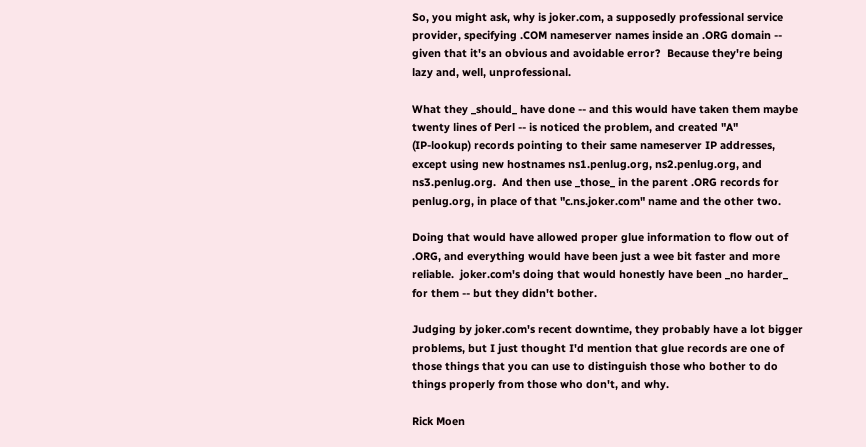So, you might ask, why is joker.com, a supposedly professional service
provider, specifying .COM nameserver names inside an .ORG domain --
given that it's an obvious and avoidable error?  Because they're being
lazy and, well, unprofessional.

What they _should_ have done -- and this would have taken them maybe
twenty lines of Perl -- is noticed the problem, and created "A"
(IP-lookup) records pointing to their same nameserver IP addresses,
except using new hostnames ns1.penlug.org, ns2.penlug.org, and
ns3.penlug.org.  And then use _those_ in the parent .ORG records for
penlug.org, in place of that "c.ns.joker.com" name and the other two.

Doing that would have allowed proper glue information to flow out of
.ORG, and everything would have been just a wee bit faster and more
reliable.  joker.com's doing that would honestly have been _no harder_
for them -- but they didn't bother.

Judging by joker.com's recent downtime, they probably have a lot bigger
problems, but I just thought I'd mention that glue records are one of
those things that you can use to distinguish those who bother to do
things properly from those who don't, and why.

Rick Moen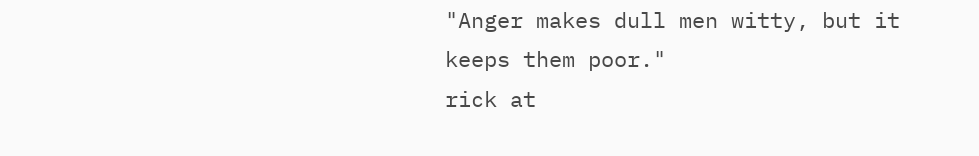"Anger makes dull men witty, but it keeps them poor."
rick at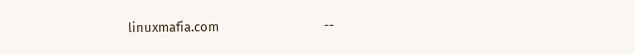linuxmafia.com                                   --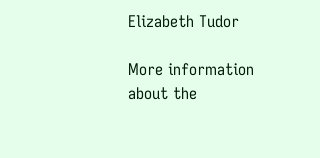Elizabeth Tudor

More information about the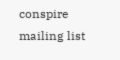conspire mailing list